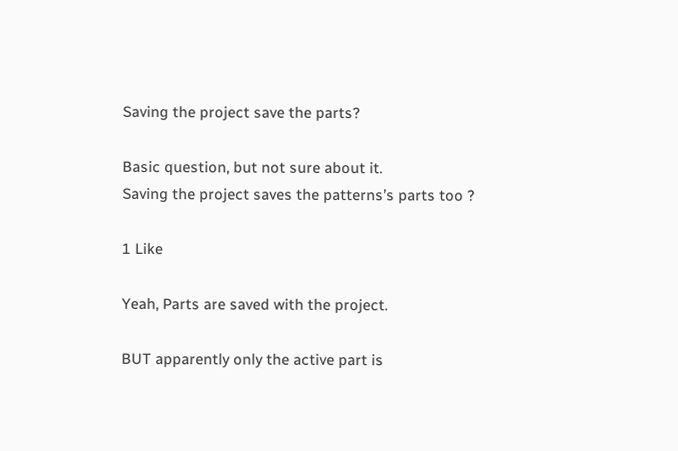Saving the project save the parts?

Basic question, but not sure about it.
Saving the project saves the patterns’s parts too ?

1 Like

Yeah, Parts are saved with the project.

BUT apparently only the active part is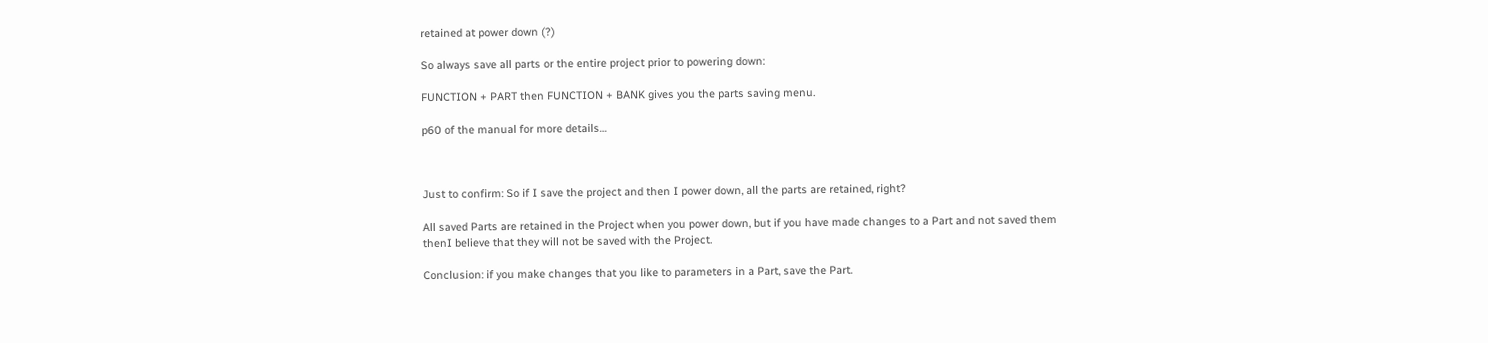retained at power down (?)

So always save all parts or the entire project prior to powering down:

FUNCTION + PART then FUNCTION + BANK gives you the parts saving menu.

p60 of the manual for more details…



Just to confirm: So if I save the project and then I power down, all the parts are retained, right?

All saved Parts are retained in the Project when you power down, but if you have made changes to a Part and not saved them thenI believe that they will not be saved with the Project.

Conclusion: if you make changes that you like to parameters in a Part, save the Part.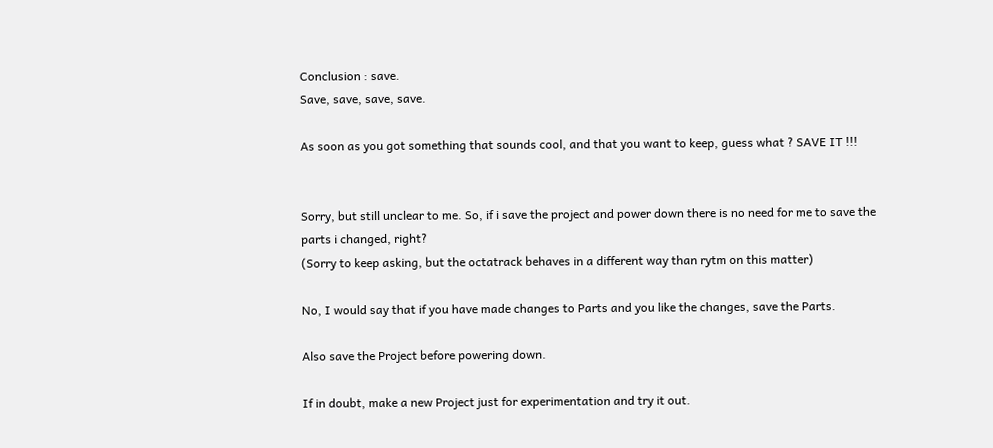Conclusion : save.
Save, save, save, save.

As soon as you got something that sounds cool, and that you want to keep, guess what ? SAVE IT !!!


Sorry, but still unclear to me. So, if i save the project and power down there is no need for me to save the parts i changed, right?
(Sorry to keep asking, but the octatrack behaves in a different way than rytm on this matter)

No, I would say that if you have made changes to Parts and you like the changes, save the Parts.

Also save the Project before powering down.

If in doubt, make a new Project just for experimentation and try it out.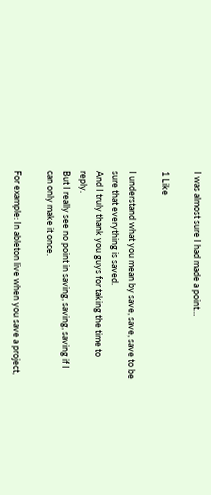I was almost sure I had made a point…

1 Like

I understand what you mean by save, save, save to be sure that everything is saved.
And I truly thank you guys for taking the time to reply.
But I really see no point in saving, saving, saving if I can only make it once.

For example: In ableton live when you save a project,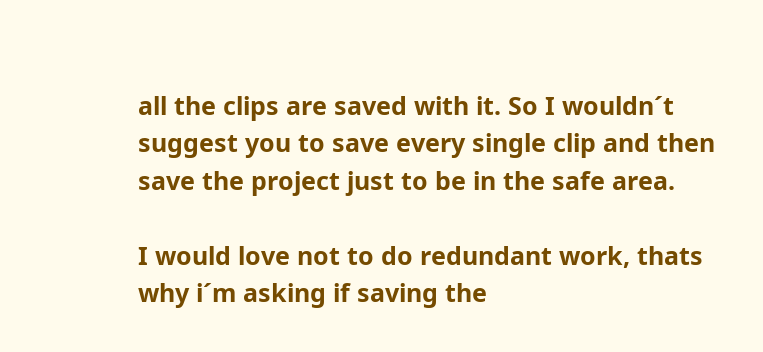all the clips are saved with it. So I wouldn´t suggest you to save every single clip and then save the project just to be in the safe area.

I would love not to do redundant work, thats why i´m asking if saving the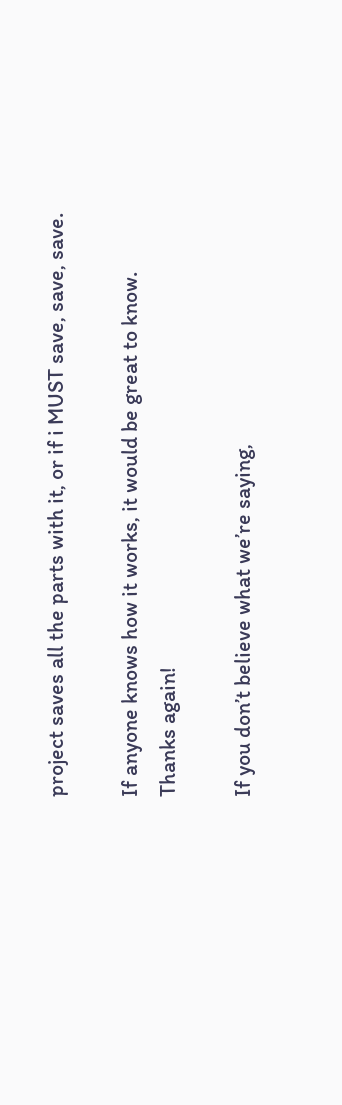project saves all the parts with it, or if i MUST save, save, save.

If anyone knows how it works, it would be great to know.
Thanks again!

If you don’t believe what we’re saying,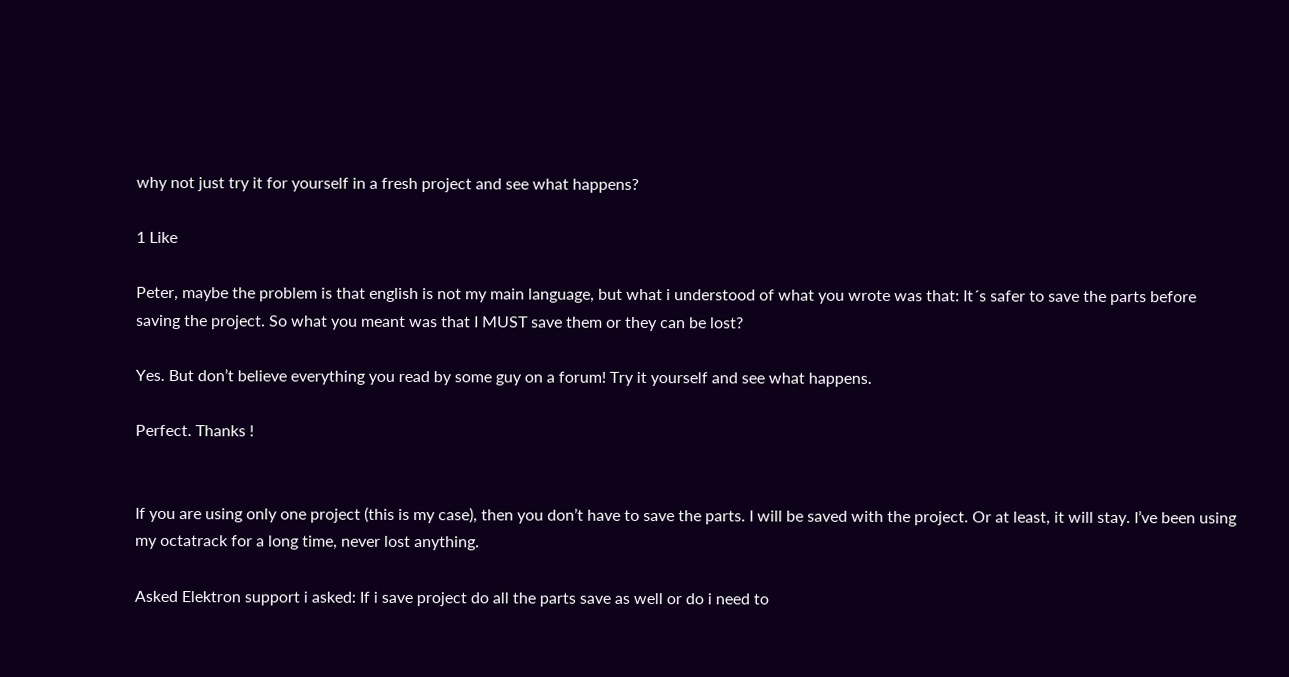why not just try it for yourself in a fresh project and see what happens?

1 Like

Peter, maybe the problem is that english is not my main language, but what i understood of what you wrote was that: It´s safer to save the parts before saving the project. So what you meant was that I MUST save them or they can be lost?

Yes. But don’t believe everything you read by some guy on a forum! Try it yourself and see what happens.

Perfect. Thanks !


If you are using only one project (this is my case), then you don’t have to save the parts. I will be saved with the project. Or at least, it will stay. I’ve been using my octatrack for a long time, never lost anything.

Asked Elektron support i asked: If i save project do all the parts save as well or do i need to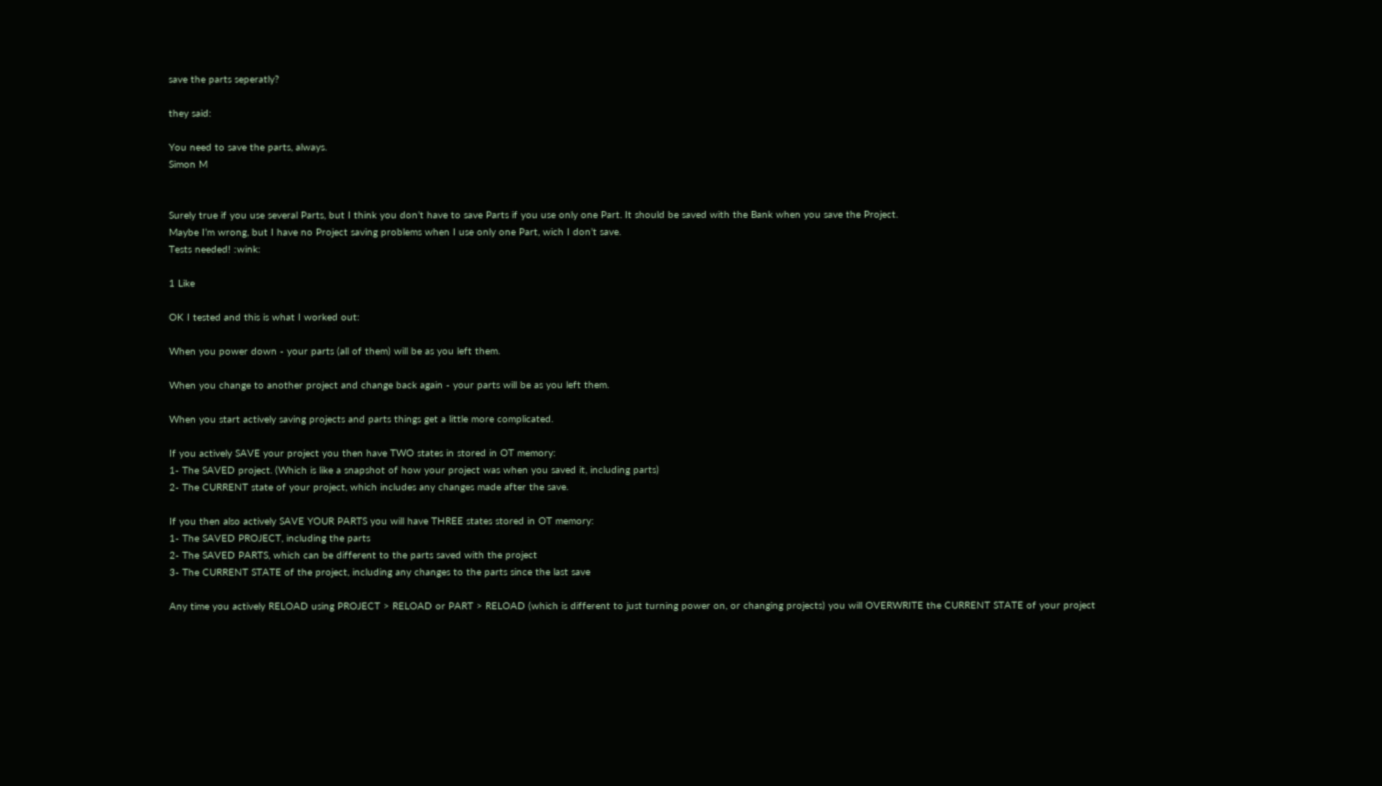save the parts seperatly?

they said:

You need to save the parts, always.
Simon M


Surely true if you use several Parts, but I think you don’t have to save Parts if you use only one Part. It should be saved with the Bank when you save the Project.
Maybe I’m wrong, but I have no Project saving problems when I use only one Part, wich I don’t save.
Tests needed! :wink:

1 Like

OK I tested and this is what I worked out:

When you power down - your parts (all of them) will be as you left them.

When you change to another project and change back again - your parts will be as you left them.

When you start actively saving projects and parts things get a little more complicated.

If you actively SAVE your project you then have TWO states in stored in OT memory:
1- The SAVED project. (Which is like a snapshot of how your project was when you saved it, including parts)
2- The CURRENT state of your project, which includes any changes made after the save.

If you then also actively SAVE YOUR PARTS you will have THREE states stored in OT memory:
1- The SAVED PROJECT, including the parts
2- The SAVED PARTS, which can be different to the parts saved with the project
3- The CURRENT STATE of the project, including any changes to the parts since the last save

Any time you actively RELOAD using PROJECT > RELOAD or PART > RELOAD (which is different to just turning power on, or changing projects) you will OVERWRITE the CURRENT STATE of your project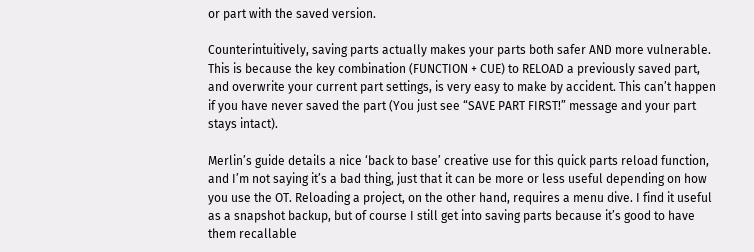or part with the saved version.

Counterintuitively, saving parts actually makes your parts both safer AND more vulnerable. This is because the key combination (FUNCTION + CUE) to RELOAD a previously saved part, and overwrite your current part settings, is very easy to make by accident. This can’t happen if you have never saved the part (You just see “SAVE PART FIRST!” message and your part stays intact).

Merlin’s guide details a nice ‘back to base’ creative use for this quick parts reload function, and I’m not saying it’s a bad thing, just that it can be more or less useful depending on how you use the OT. Reloading a project, on the other hand, requires a menu dive. I find it useful as a snapshot backup, but of course I still get into saving parts because it’s good to have them recallable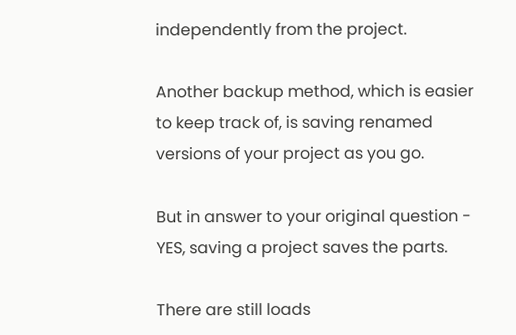independently from the project.

Another backup method, which is easier to keep track of, is saving renamed versions of your project as you go.

But in answer to your original question - YES, saving a project saves the parts.

There are still loads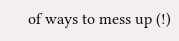of ways to mess up (!)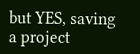but YES, saving a project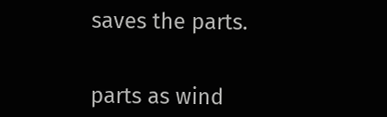saves the parts.


parts as wind